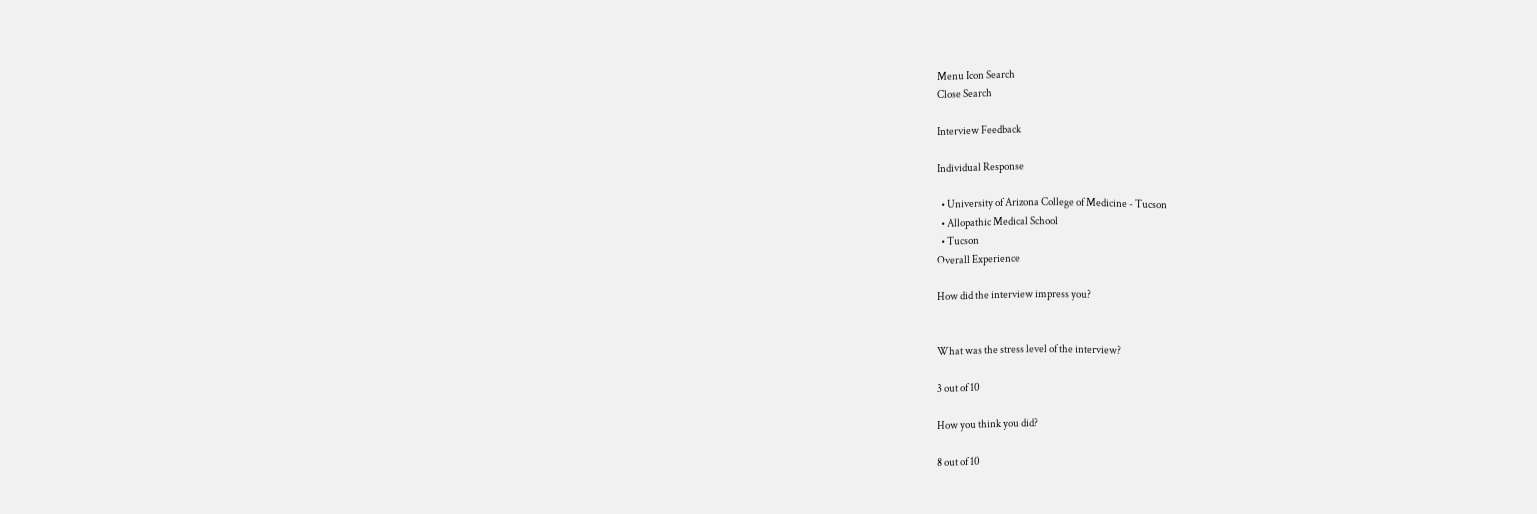Menu Icon Search
Close Search

Interview Feedback

Individual Response

  • University of Arizona College of Medicine - Tucson
  • Allopathic Medical School
  • Tucson
Overall Experience

How did the interview impress you?


What was the stress level of the interview?

3 out of 10

How you think you did?

8 out of 10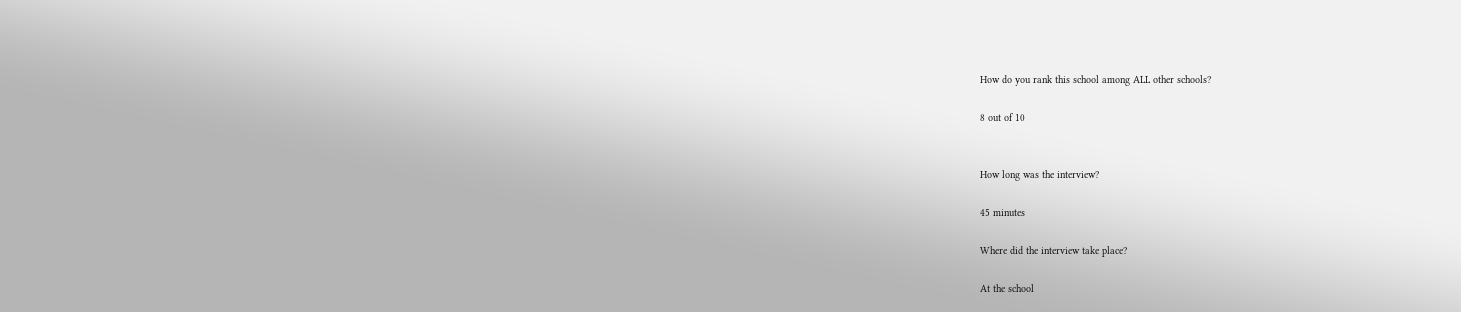How do you rank this school among ALL other schools?

8 out of 10


How long was the interview?

45 minutes

Where did the interview take place?

At the school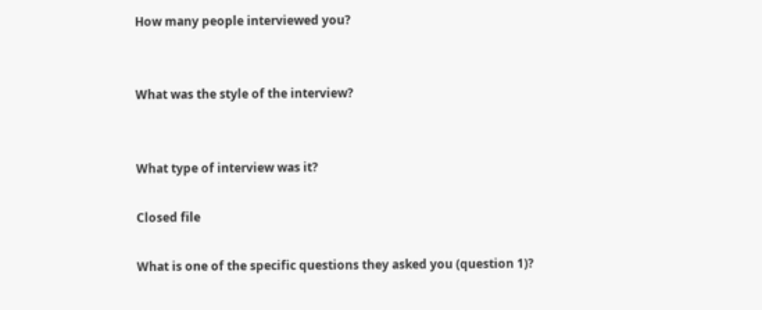How many people interviewed you?


What was the style of the interview?


What type of interview was it?

Closed file

What is one of the specific questions they asked you (question 1)?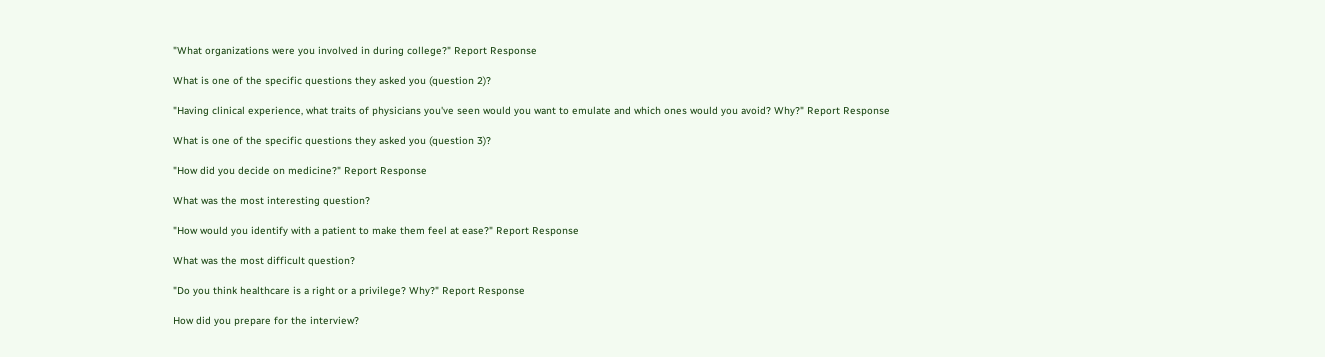"What organizations were you involved in during college?" Report Response

What is one of the specific questions they asked you (question 2)?

"Having clinical experience, what traits of physicians you've seen would you want to emulate and which ones would you avoid? Why?" Report Response

What is one of the specific questions they asked you (question 3)?

"How did you decide on medicine?" Report Response

What was the most interesting question?

"How would you identify with a patient to make them feel at ease?" Report Response

What was the most difficult question?

"Do you think healthcare is a right or a privilege? Why?" Report Response

How did you prepare for the interview?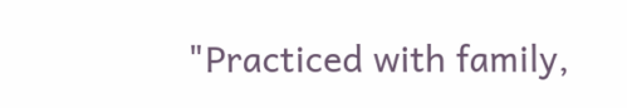"Practiced with family,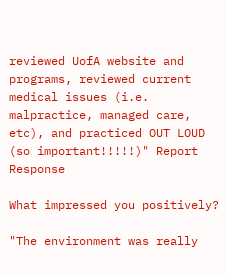reviewed UofA website and programs, reviewed current medical issues (i.e. malpractice, managed care, etc), and practiced OUT LOUD (so important!!!!!)" Report Response

What impressed you positively?

"The environment was really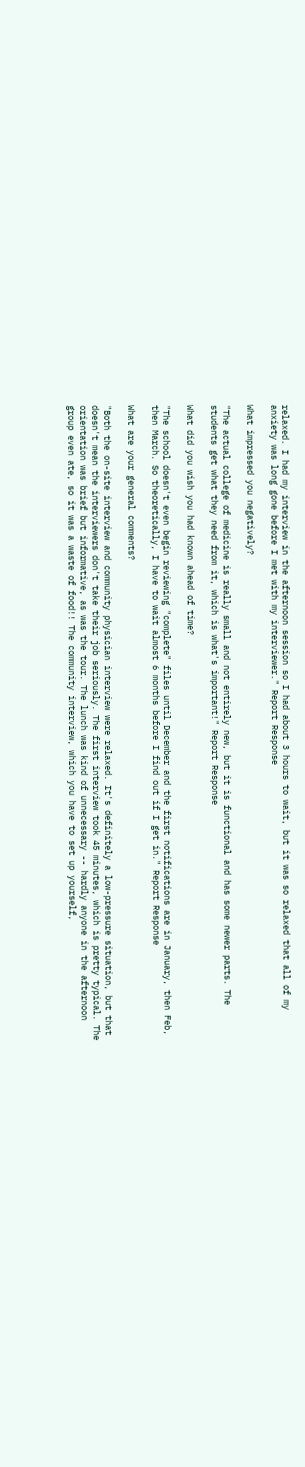relaxed. I had my interview in the afternoon session so I had about 3 hours to wait, but it was so relaxed that all of my anxiety was long gone before I met with my interviewer." Report Response

What impressed you negatively?

"The actual college of medicine is really small and not entirely new, but it is functional and has some newer parts. The students get what they need from it, which is what's important!" Report Response

What did you wish you had known ahead of time?

"The school doesn't even begin reviewing "complete" files until December and the first notifications are in January, then Feb, then March. So theoretically, I have to wait almost 6 months before I find out if I get in." Report Response

What are your general comments?

"Both the on-site interview and community physician interview were relaxed. It's definitely a low-pressure situation, but that doesn't mean the interviewers don't take their job seriously. The first interview took 45 minutes, which is pretty typical. The orientation was brief but informative, as was the tour. The lunch was kind of unnecessary -- hardly anyone in the afternoon group even ate, so it was a waste of food!! The community interview, which you have to set up yourself,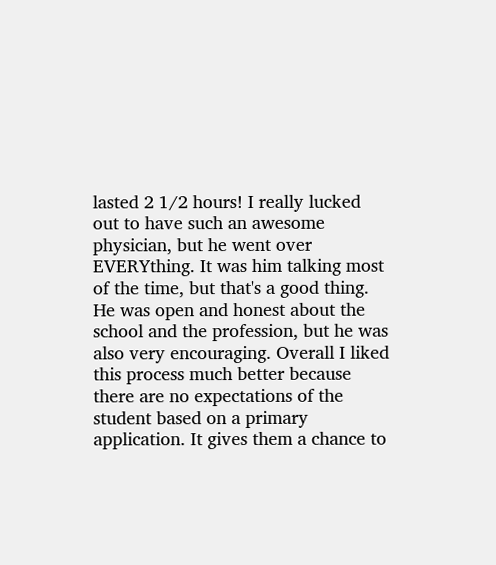lasted 2 1/2 hours! I really lucked out to have such an awesome physician, but he went over EVERYthing. It was him talking most of the time, but that's a good thing. He was open and honest about the school and the profession, but he was also very encouraging. Overall I liked this process much better because there are no expectations of the student based on a primary application. It gives them a chance to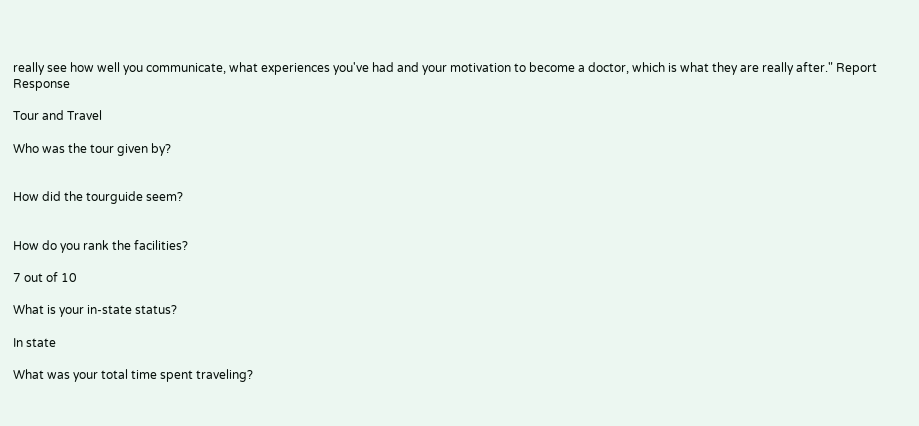really see how well you communicate, what experiences you've had and your motivation to become a doctor, which is what they are really after." Report Response

Tour and Travel

Who was the tour given by?


How did the tourguide seem?


How do you rank the facilities?

7 out of 10

What is your in-state status?

In state

What was your total time spent traveling?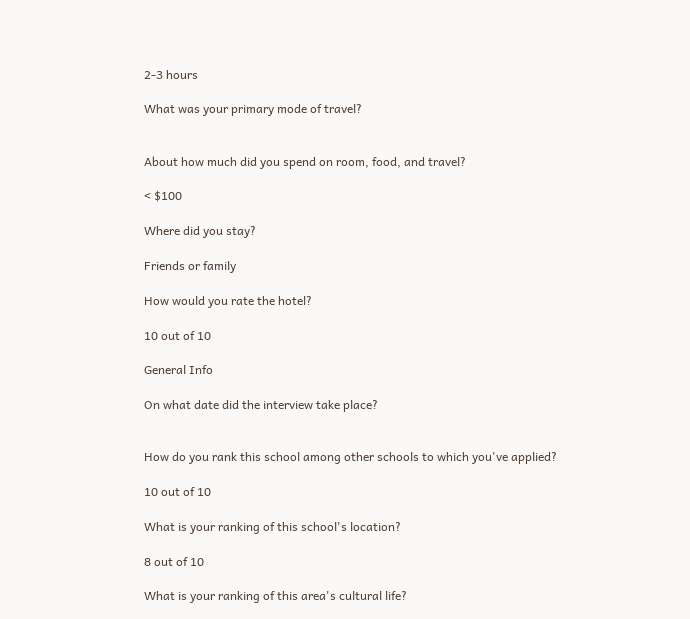2-3 hours

What was your primary mode of travel?


About how much did you spend on room, food, and travel?

< $100

Where did you stay?

Friends or family

How would you rate the hotel?

10 out of 10

General Info

On what date did the interview take place?


How do you rank this school among other schools to which you've applied?

10 out of 10

What is your ranking of this school's location?

8 out of 10

What is your ranking of this area's cultural life?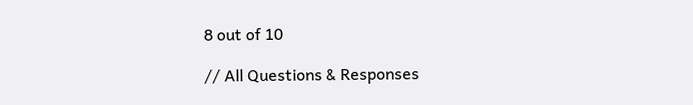8 out of 10

// All Questions & Responses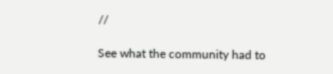//

See what the community had to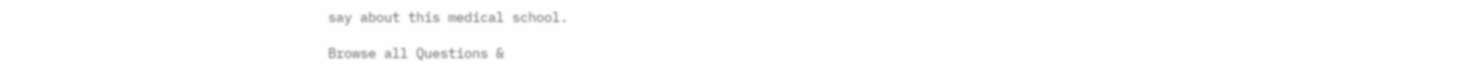say about this medical school.

Browse all Questions &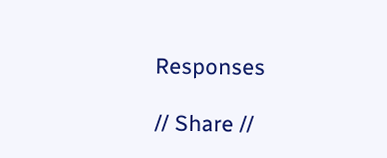Responses

// Share //